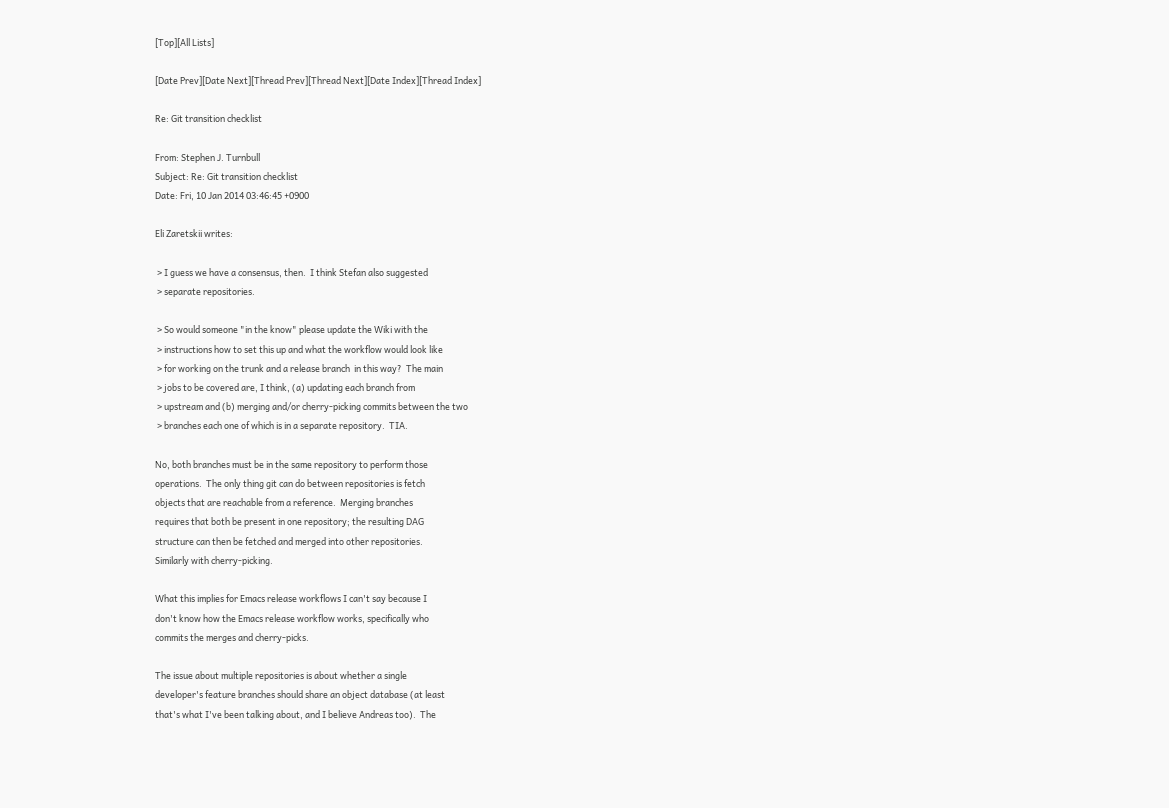[Top][All Lists]

[Date Prev][Date Next][Thread Prev][Thread Next][Date Index][Thread Index]

Re: Git transition checklist

From: Stephen J. Turnbull
Subject: Re: Git transition checklist
Date: Fri, 10 Jan 2014 03:46:45 +0900

Eli Zaretskii writes:

 > I guess we have a consensus, then.  I think Stefan also suggested
 > separate repositories.

 > So would someone "in the know" please update the Wiki with the
 > instructions how to set this up and what the workflow would look like
 > for working on the trunk and a release branch  in this way?  The main
 > jobs to be covered are, I think, (a) updating each branch from
 > upstream and (b) merging and/or cherry-picking commits between the two
 > branches each one of which is in a separate repository.  TIA.

No, both branches must be in the same repository to perform those
operations.  The only thing git can do between repositories is fetch
objects that are reachable from a reference.  Merging branches
requires that both be present in one repository; the resulting DAG
structure can then be fetched and merged into other repositories.
Similarly with cherry-picking.

What this implies for Emacs release workflows I can't say because I
don't know how the Emacs release workflow works, specifically who
commits the merges and cherry-picks.

The issue about multiple repositories is about whether a single
developer's feature branches should share an object database (at least
that's what I've been talking about, and I believe Andreas too).  The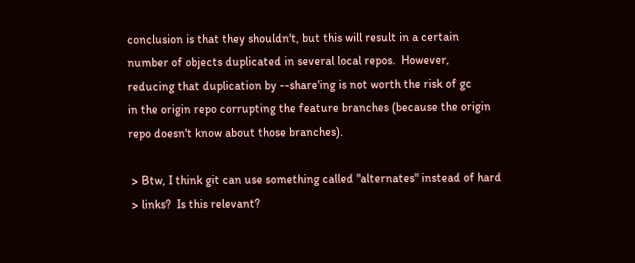conclusion is that they shouldn't, but this will result in a certain
number of objects duplicated in several local repos.  However,
reducing that duplication by --share'ing is not worth the risk of gc
in the origin repo corrupting the feature branches (because the origin
repo doesn't know about those branches).

 > Btw, I think git can use something called "alternates" instead of hard
 > links?  Is this relevant?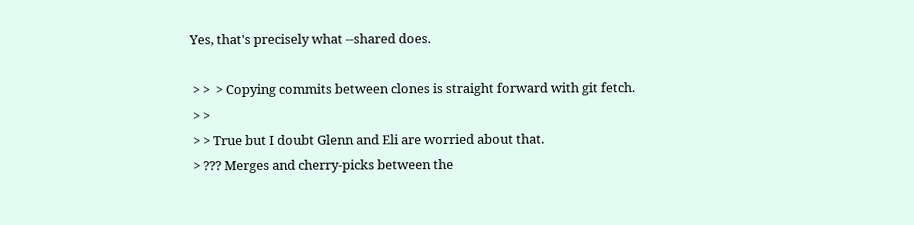Yes, that's precisely what --shared does.

 > >  > Copying commits between clones is straight forward with git fetch.
 > >
 > > True but I doubt Glenn and Eli are worried about that.
 > ??? Merges and cherry-picks between the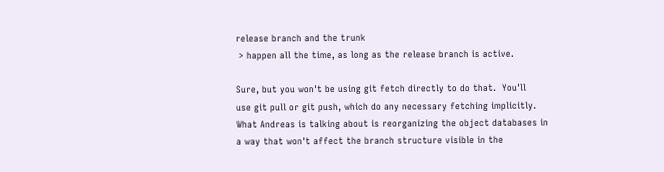release branch and the trunk
 > happen all the time, as long as the release branch is active.

Sure, but you won't be using git fetch directly to do that.  You'll
use git pull or git push, which do any necessary fetching implicitly.
What Andreas is talking about is reorganizing the object databases in
a way that won't affect the branch structure visible in the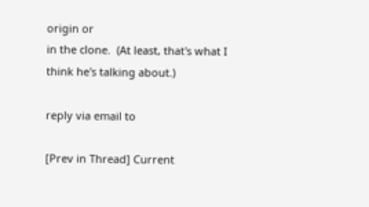origin or
in the clone.  (At least, that's what I think he's talking about.)

reply via email to

[Prev in Thread] Current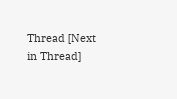Thread [Next in Thread]